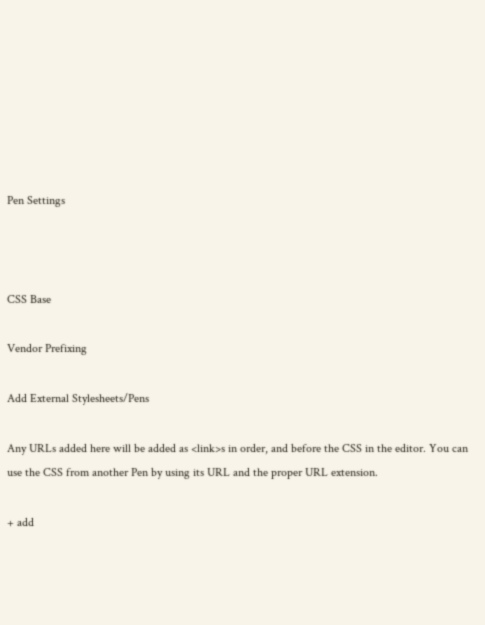Pen Settings



CSS Base

Vendor Prefixing

Add External Stylesheets/Pens

Any URLs added here will be added as <link>s in order, and before the CSS in the editor. You can use the CSS from another Pen by using its URL and the proper URL extension.

+ add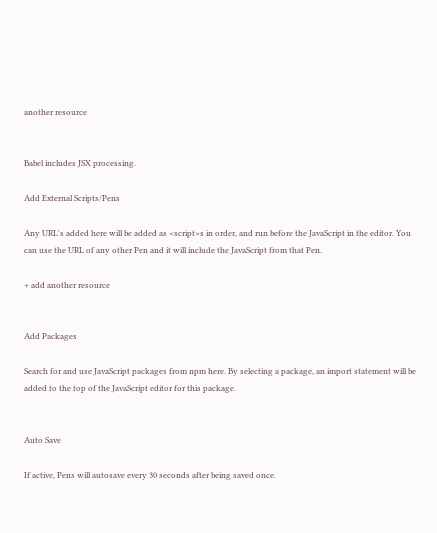another resource


Babel includes JSX processing.

Add External Scripts/Pens

Any URL's added here will be added as <script>s in order, and run before the JavaScript in the editor. You can use the URL of any other Pen and it will include the JavaScript from that Pen.

+ add another resource


Add Packages

Search for and use JavaScript packages from npm here. By selecting a package, an import statement will be added to the top of the JavaScript editor for this package.


Auto Save

If active, Pens will autosave every 30 seconds after being saved once.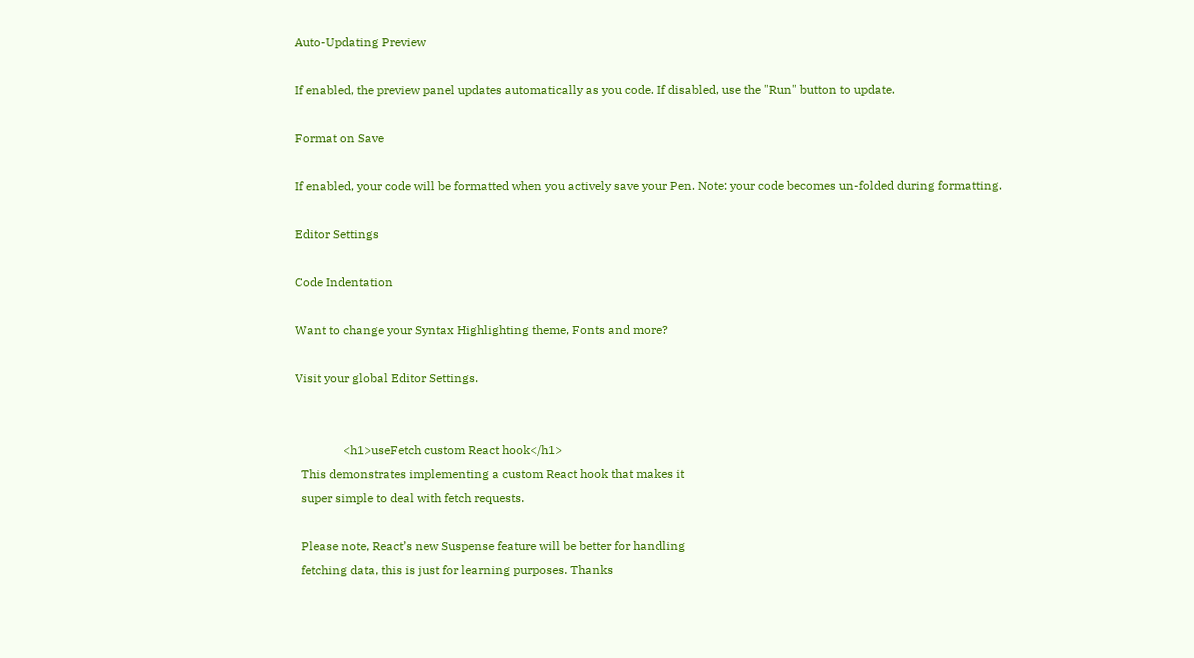Auto-Updating Preview

If enabled, the preview panel updates automatically as you code. If disabled, use the "Run" button to update.

Format on Save

If enabled, your code will be formatted when you actively save your Pen. Note: your code becomes un-folded during formatting.

Editor Settings

Code Indentation

Want to change your Syntax Highlighting theme, Fonts and more?

Visit your global Editor Settings.


                <h1>useFetch custom React hook</h1>
  This demonstrates implementing a custom React hook that makes it
  super simple to deal with fetch requests.

  Please note, React’s new Suspense feature will be better for handling
  fetching data, this is just for learning purposes. Thanks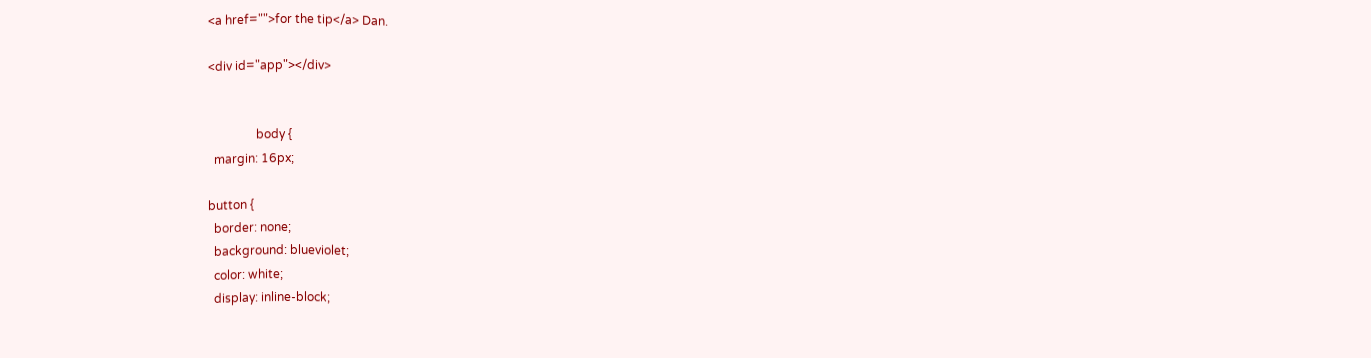<a href="">for the tip</a> Dan.

<div id="app"></div>


                body {
  margin: 16px;

button {
  border: none;
  background: blueviolet;
  color: white;
  display: inline-block;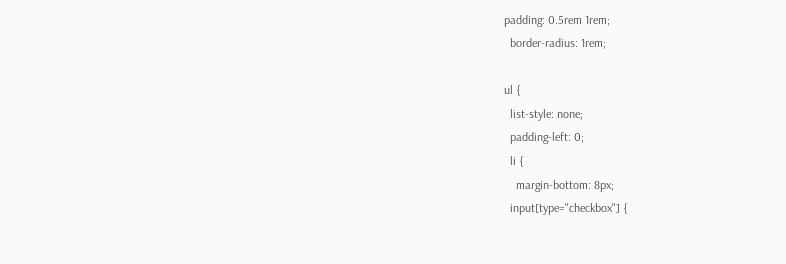padding: 0.5rem 1rem;
  border-radius: 1rem;

ul {
  list-style: none;
  padding-left: 0;
  li {
    margin-bottom: 8px;
  input[type="checkbox"] {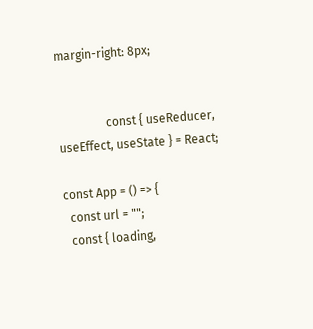margin-right: 8px;


                const { useReducer, useEffect, useState } = React;

const App = () => {
  const url = "";
  const { loading,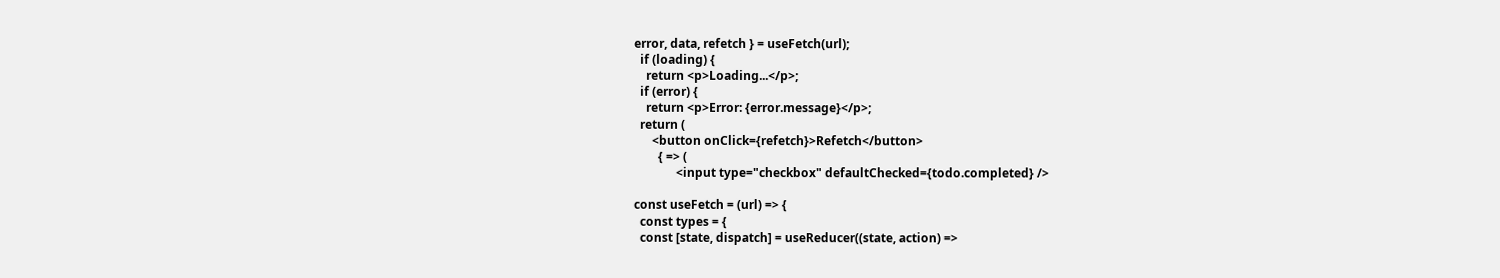error, data, refetch } = useFetch(url);
  if (loading) {
    return <p>Loading...</p>;
  if (error) {
    return <p>Error: {error.message}</p>;
  return (
      <button onClick={refetch}>Refetch</button>
        { => (
              <input type="checkbox" defaultChecked={todo.completed} />

const useFetch = (url) => {
  const types = {
  const [state, dispatch] = useReducer((state, action) =>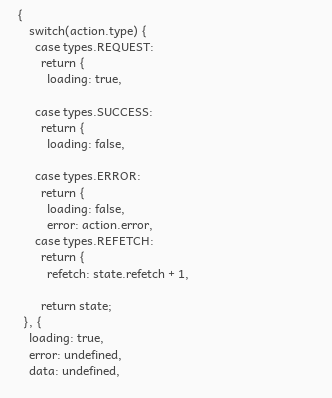{
    switch(action.type) {
      case types.REQUEST:
        return {
          loading: true,

      case types.SUCCESS:
        return {
          loading: false,

      case types.ERROR:
        return {
          loading: false,
          error: action.error,
      case types.REFETCH:
        return {
          refetch: state.refetch + 1,

        return state;
  }, {
    loading: true,
    error: undefined,
    data: undefined,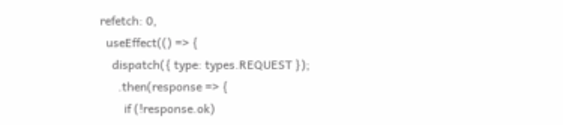refetch: 0,
  useEffect(() => {
    dispatch({ type: types.REQUEST });
      .then(response => {
        if (!response.ok)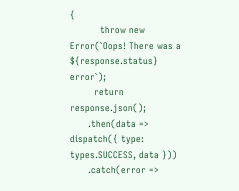{
          throw new Error(`Oops! There was a ${response.status} error`);
        return response.json();
      .then(data => dispatch({ type: types.SUCCESS, data }))
      .catch(error =>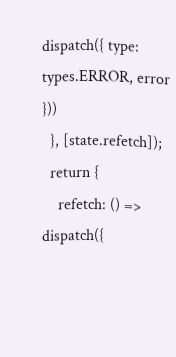dispatch({ type: types.ERROR, error }))
  }, [state.refetch]);
  return {
    refetch: () => dispatch({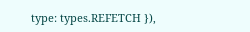type: types.REFETCH }),